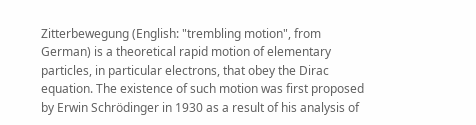Zitterbewegung (English: "trembling motion", from German) is a theoretical rapid motion of elementary particles, in particular electrons, that obey the Dirac equation. The existence of such motion was first proposed by Erwin Schrödinger in 1930 as a result of his analysis of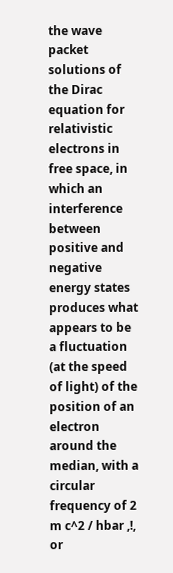the wave packet solutions of the Dirac equation for relativistic electrons in free space, in which an interference between positive and negative energy states produces what appears to be a fluctuation (at the speed of light) of the position of an electron around the median, with a circular frequency of 2 m c^2 / hbar ,!, or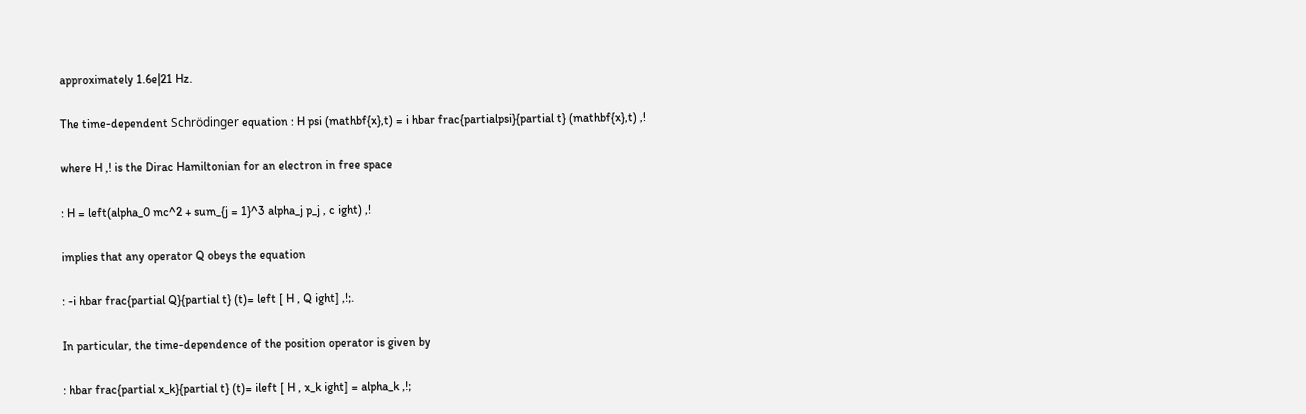approximately 1.6e|21 Hz.

The time-dependent Schrödinger equation : H psi (mathbf{x},t) = i hbar frac{partialpsi}{partial t} (mathbf{x},t) ,!

where H ,! is the Dirac Hamiltonian for an electron in free space

: H = left(alpha_0 mc^2 + sum_{j = 1}^3 alpha_j p_j , c ight) ,!

implies that any operator Q obeys the equation

: -i hbar frac{partial Q}{partial t} (t)= left [ H , Q ight] ,!;.

In particular, the time-dependence of the position operator is given by

: hbar frac{partial x_k}{partial t} (t)= ileft [ H , x_k ight] = alpha_k ,!;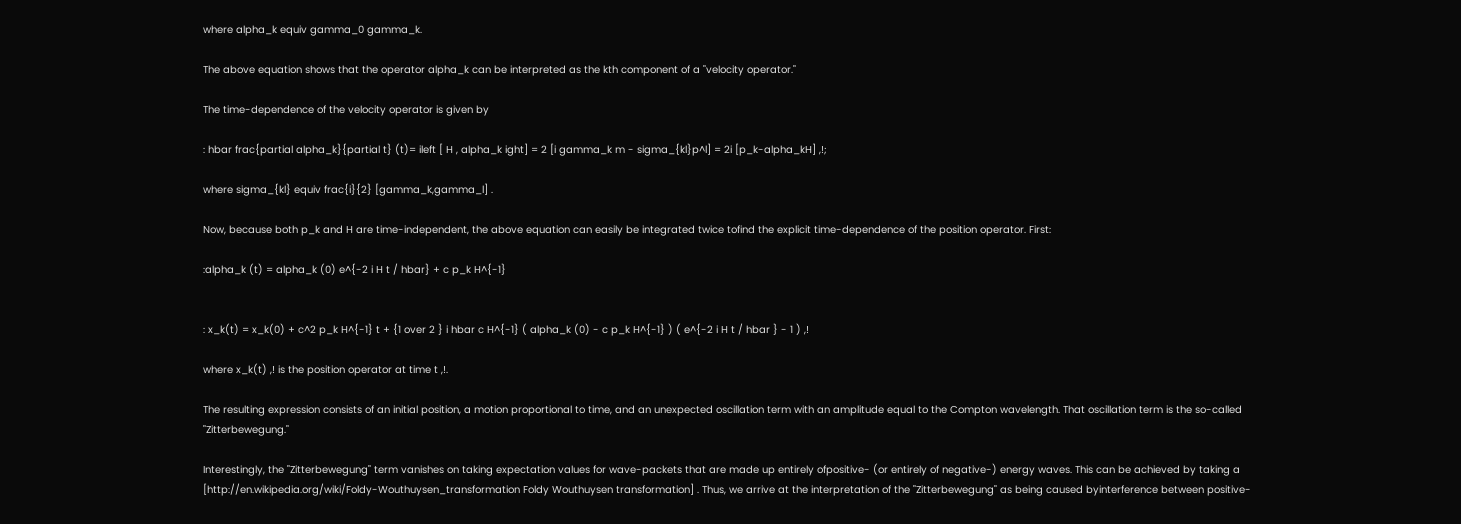where alpha_k equiv gamma_0 gamma_k.

The above equation shows that the operator alpha_k can be interpreted as the kth component of a "velocity operator."

The time-dependence of the velocity operator is given by

: hbar frac{partial alpha_k}{partial t} (t)= ileft [ H , alpha_k ight] = 2 [i gamma_k m - sigma_{kl}p^l] = 2i [p_k-alpha_kH] ,!;

where sigma_{kl} equiv frac{i}{2} [gamma_k,gamma_l] .

Now, because both p_k and H are time-independent, the above equation can easily be integrated twice tofind the explicit time-dependence of the position operator. First:

:alpha_k (t) = alpha_k (0) e^{-2 i H t / hbar} + c p_k H^{-1}


: x_k(t) = x_k(0) + c^2 p_k H^{-1} t + {1 over 2 } i hbar c H^{-1} ( alpha_k (0) - c p_k H^{-1} ) ( e^{-2 i H t / hbar } - 1 ) ,!

where x_k(t) ,! is the position operator at time t ,!.

The resulting expression consists of an initial position, a motion proportional to time, and an unexpected oscillation term with an amplitude equal to the Compton wavelength. That oscillation term is the so-called "Zitterbewegung."

Interestingly, the "Zitterbewegung" term vanishes on taking expectation values for wave-packets that are made up entirely ofpositive- (or entirely of negative-) energy waves. This can be achieved by taking a [http://en.wikipedia.org/wiki/Foldy-Wouthuysen_transformation Foldy Wouthuysen transformation] . Thus, we arrive at the interpretation of the "Zitterbewegung" as being caused byinterference between positive-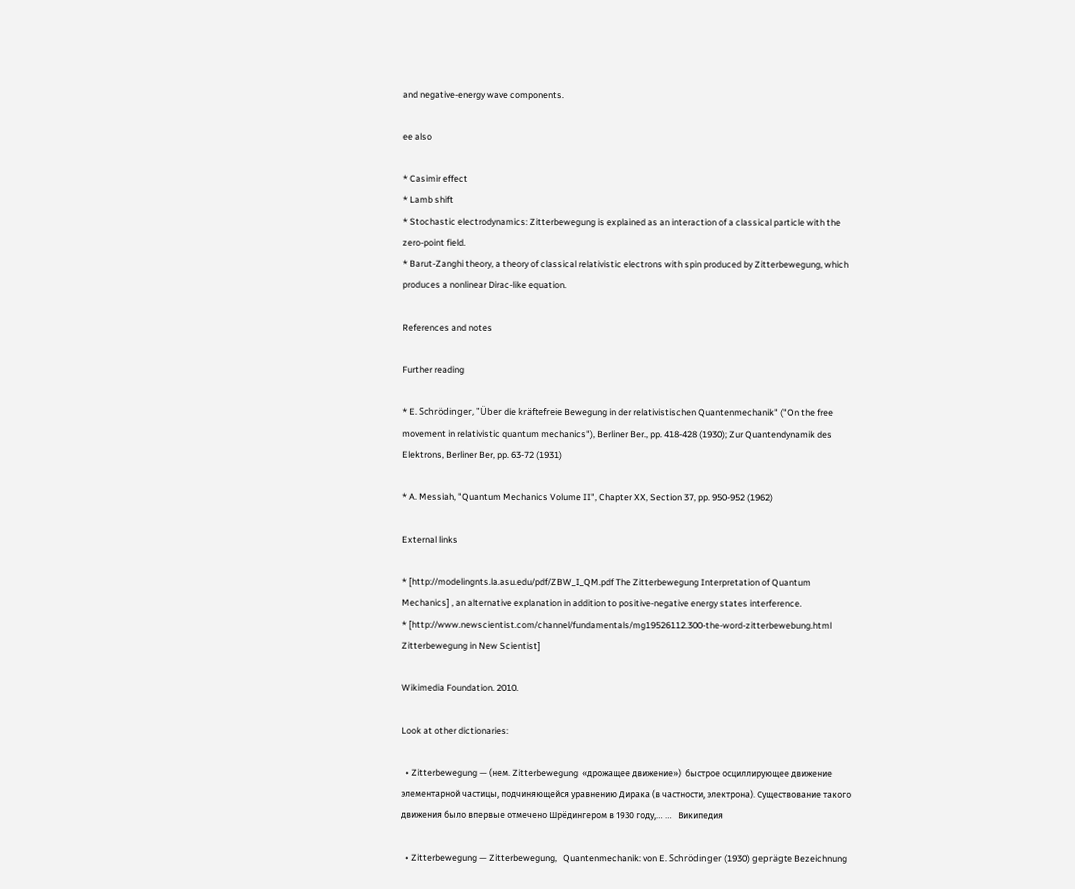and negative-energy wave components.

ee also

* Casimir effect
* Lamb shift
* Stochastic electrodynamics: Zitterbewegung is explained as an interaction of a classical particle with the zero-point field.
* Barut-Zanghi theory, a theory of classical relativistic electrons with spin produced by Zitterbewegung, which produces a nonlinear Dirac-like equation.

References and notes

Further reading

* E. Schrödinger, "Über die kräftefreie Bewegung in der relativistischen Quantenmechanik" ("On the free movement in relativistic quantum mechanics"), Berliner Ber., pp. 418-428 (1930); Zur Quantendynamik des Elektrons, Berliner Ber, pp. 63-72 (1931)

* A. Messiah, "Quantum Mechanics Volume II", Chapter XX, Section 37, pp. 950-952 (1962)

External links

* [http://modelingnts.la.asu.edu/pdf/ZBW_I_QM.pdf The Zitterbewegung Interpretation of Quantum Mechanics] , an alternative explanation in addition to positive-negative energy states interference.
* [http://www.newscientist.com/channel/fundamentals/mg19526112.300-the-word-zitterbewebung.html Zitterbewegung in New Scientist]

Wikimedia Foundation. 2010.

Look at other dictionaries:

  • Zitterbewegung — (нем. Zitterbewegung  «дрожащее движение»)  быстрое осциллирующее движение элементарной частицы, подчиняющейся уравнению Дирака (в частности, электрона). Существование такого движения было впервые отмечено Шрёдингером в 1930 году,… …   Википедия

  • Zitterbewegung — Zitterbewegung,   Quantenmechanik: von E. Schrödinger (1930) geprägte Bezeichnung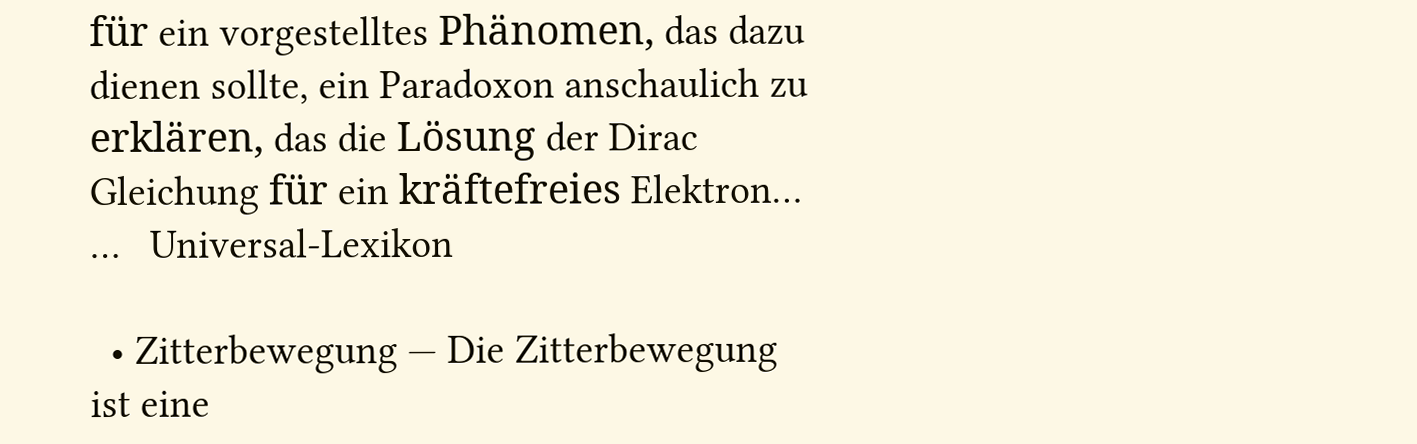für ein vorgestelltes Phänomen, das dazu dienen sollte, ein Paradoxon anschaulich zu erklären, das die Lösung der Dirac Gleichung für ein kräftefreies Elektron… …   Universal-Lexikon

  • Zitterbewegung — Die Zitterbewegung ist eine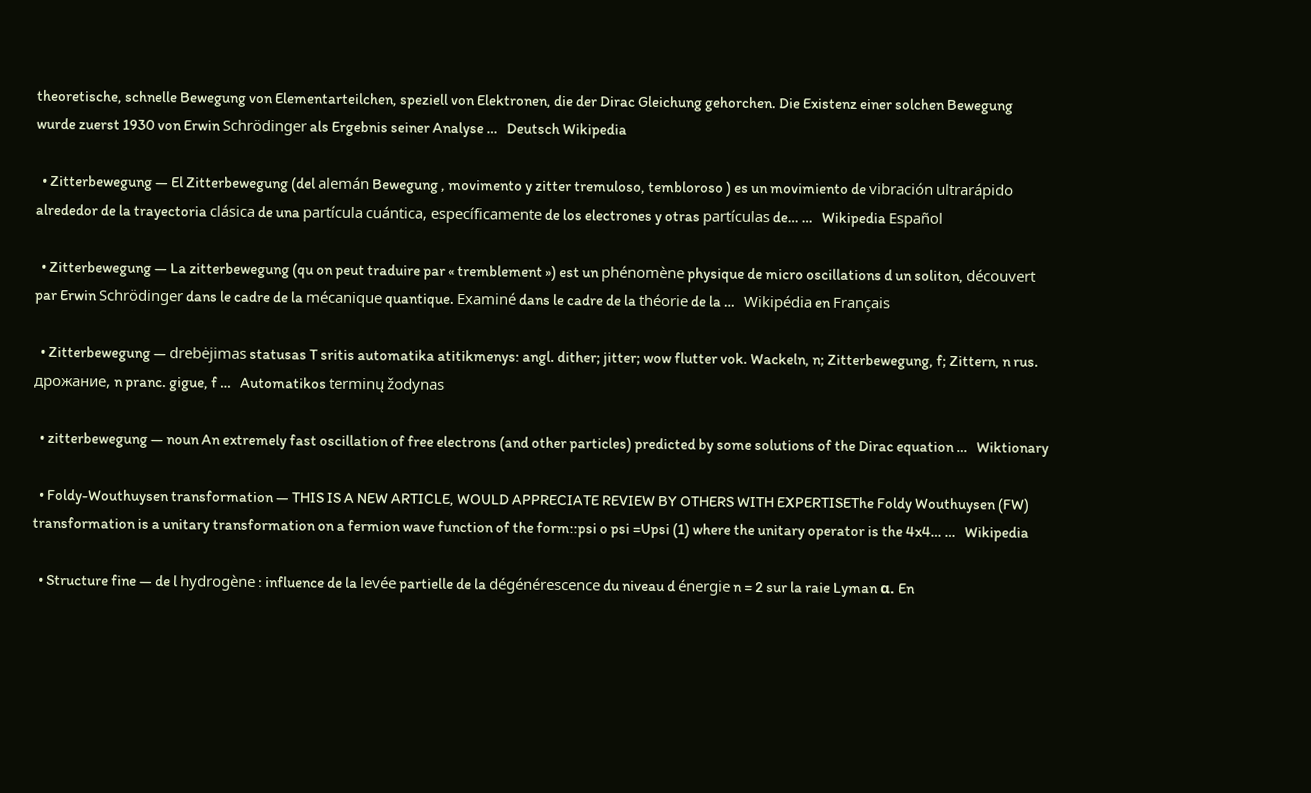theoretische, schnelle Bewegung von Elementarteilchen, speziell von Elektronen, die der Dirac Gleichung gehorchen. Die Existenz einer solchen Bewegung wurde zuerst 1930 von Erwin Schrödinger als Ergebnis seiner Analyse …   Deutsch Wikipedia

  • Zitterbewegung — El Zitterbewegung (del alemán Bewegung , movimento y zitter tremuloso, tembloroso ) es un movimiento de vibración ultrarápido alrededor de la trayectoria clásica de una partícula cuántica, específicamente de los electrones y otras partículas de… …   Wikipedia Español

  • Zitterbewegung — La zitterbewegung (qu on peut traduire par « tremblement ») est un phénomène physique de micro oscillations d un soliton, découvert par Erwin Schrödinger dans le cadre de la mécanique quantique. Examiné dans le cadre de la théorie de la …   Wikipédia en Français

  • Zitterbewegung — drebėjimas statusas T sritis automatika atitikmenys: angl. dither; jitter; wow flutter vok. Wackeln, n; Zitterbewegung, f; Zittern, n rus. дрожание, n pranc. gigue, f …   Automatikos terminų žodynas

  • zitterbewegung — noun An extremely fast oscillation of free electrons (and other particles) predicted by some solutions of the Dirac equation …   Wiktionary

  • Foldy-Wouthuysen transformation — THIS IS A NEW ARTICLE, WOULD APPRECIATE REVIEW BY OTHERS WITH EXPERTISEThe Foldy Wouthuysen (FW) transformation is a unitary transformation on a fermion wave function of the form::psi o psi =Upsi (1) where the unitary operator is the 4x4… …   Wikipedia

  • Structure fine — de l hydrogène : influence de la levée partielle de la dégénérescence du niveau d énergie n = 2 sur la raie Lyman α. En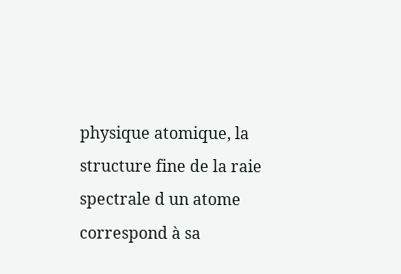physique atomique, la structure fine de la raie spectrale d un atome correspond à sa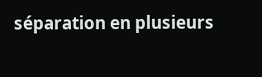séparation en plusieurs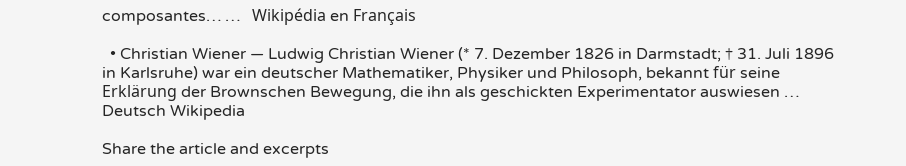composantes… …   Wikipédia en Français

  • Christian Wiener — Ludwig Christian Wiener (* 7. Dezember 1826 in Darmstadt; † 31. Juli 1896 in Karlsruhe) war ein deutscher Mathematiker, Physiker und Philosoph, bekannt für seine Erklärung der Brownschen Bewegung, die ihn als geschickten Experimentator auswiesen …   Deutsch Wikipedia

Share the article and excerpts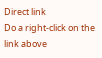Direct link
Do a right-click on the link above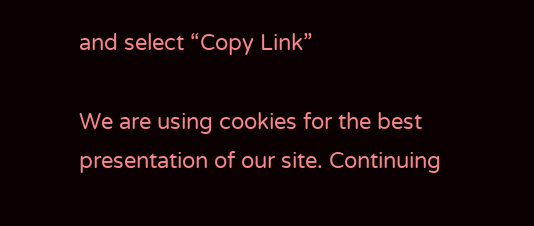and select “Copy Link”

We are using cookies for the best presentation of our site. Continuing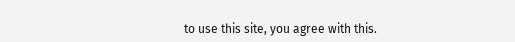to use this site, you agree with this.